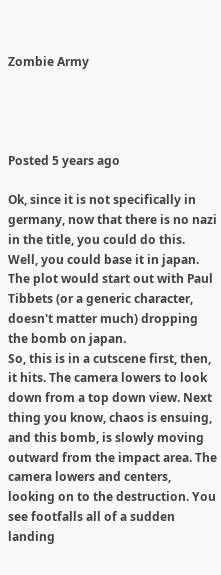Zombie Army




Posted 5 years ago

Ok, since it is not specifically in germany, now that there is no nazi in the title, you could do this. Well, you could base it in japan. The plot would start out with Paul Tibbets (or a generic character, doesn't matter much) dropping the bomb on japan.
So, this is in a cutscene first, then, it hits. The camera lowers to look down from a top down view. Next thing you know, chaos is ensuing, and this bomb, is slowly moving outward from the impact area. The camera lowers and centers, looking on to the destruction. You see footfalls all of a sudden landing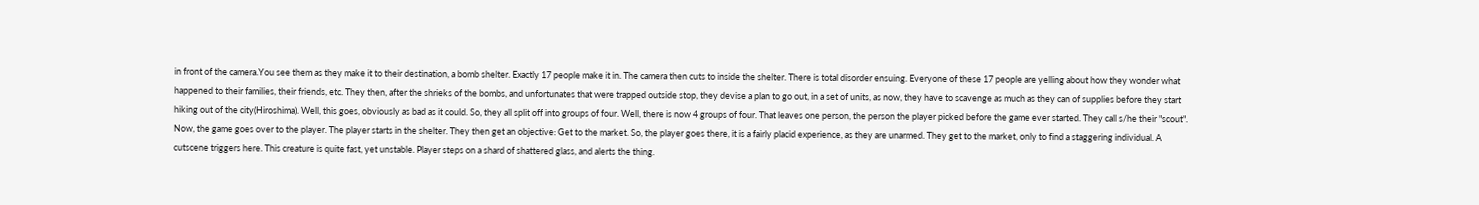in front of the camera.You see them as they make it to their destination, a bomb shelter. Exactly 17 people make it in. The camera then cuts to inside the shelter. There is total disorder ensuing. Everyone of these 17 people are yelling about how they wonder what happened to their families, their friends, etc. They then, after the shrieks of the bombs, and unfortunates that were trapped outside stop, they devise a plan to go out, in a set of units, as now, they have to scavenge as much as they can of supplies before they start hiking out of the city(Hiroshima). Well, this goes, obviously as bad as it could. So, they all split off into groups of four. Well, there is now 4 groups of four. That leaves one person, the person the player picked before the game ever started. They call s/he their "scout". Now, the game goes over to the player. The player starts in the shelter. They then get an objective: Get to the market. So, the player goes there, it is a fairly placid experience, as they are unarmed. They get to the market, only to find a staggering individual. A cutscene triggers here. This creature is quite fast, yet unstable. Player steps on a shard of shattered glass, and alerts the thing.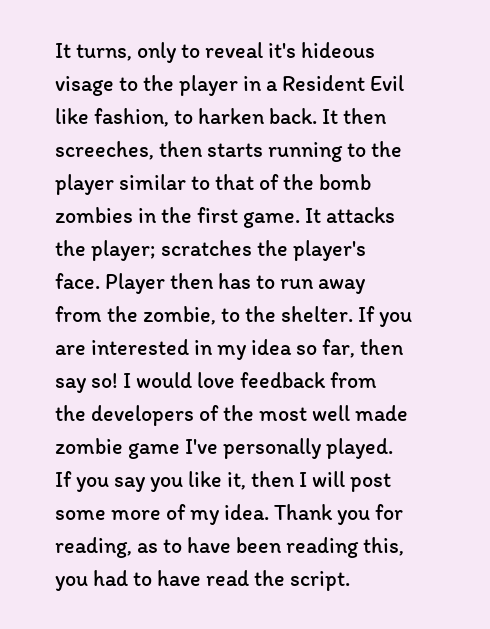It turns, only to reveal it's hideous visage to the player in a Resident Evil like fashion, to harken back. It then screeches, then starts running to the player similar to that of the bomb zombies in the first game. It attacks the player; scratches the player's face. Player then has to run away from the zombie, to the shelter. If you are interested in my idea so far, then say so! I would love feedback from the developers of the most well made zombie game I've personally played. If you say you like it, then I will post some more of my idea. Thank you for reading, as to have been reading this, you had to have read the script.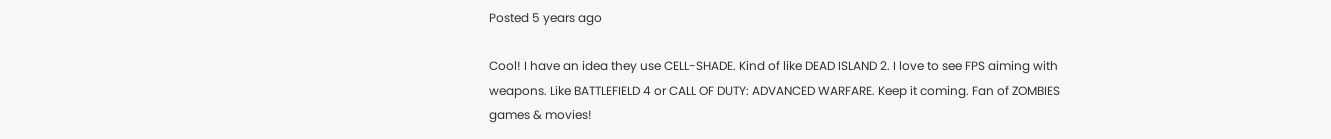Posted 5 years ago

Cool! I have an idea they use CELL-SHADE. Kind of like DEAD ISLAND 2. I love to see FPS aiming with weapons. Like BATTLEFIELD 4 or CALL OF DUTY: ADVANCED WARFARE. Keep it coming. Fan of ZOMBIES games & movies!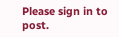Please sign in to post.